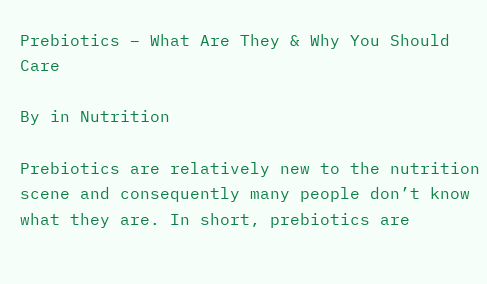Prebiotics – What Are They & Why You Should Care

By in Nutrition

Prebiotics are relatively new to the nutrition scene and consequently many people don’t know what they are. In short, prebiotics are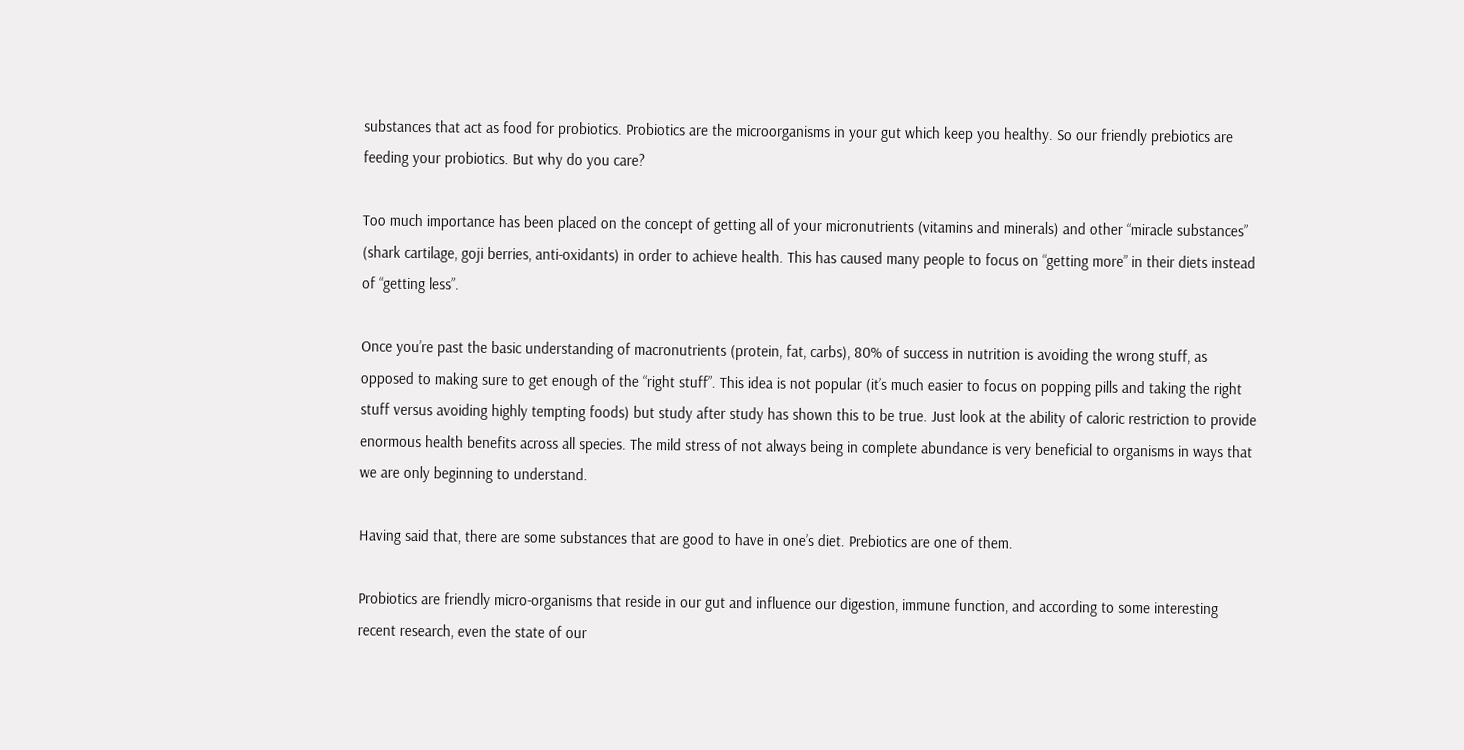substances that act as food for probiotics. Probiotics are the microorganisms in your gut which keep you healthy. So our friendly prebiotics are feeding your probiotics. But why do you care?

Too much importance has been placed on the concept of getting all of your micronutrients (vitamins and minerals) and other “miracle substances” (shark cartilage, goji berries, anti-oxidants) in order to achieve health. This has caused many people to focus on “getting more” in their diets instead of “getting less”.

Once you’re past the basic understanding of macronutrients (protein, fat, carbs), 80% of success in nutrition is avoiding the wrong stuff, as opposed to making sure to get enough of the “right stuff”. This idea is not popular (it’s much easier to focus on popping pills and taking the right stuff versus avoiding highly tempting foods) but study after study has shown this to be true. Just look at the ability of caloric restriction to provide enormous health benefits across all species. The mild stress of not always being in complete abundance is very beneficial to organisms in ways that we are only beginning to understand.

Having said that, there are some substances that are good to have in one’s diet. Prebiotics are one of them.

Probiotics are friendly micro-organisms that reside in our gut and influence our digestion, immune function, and according to some interesting recent research, even the state of our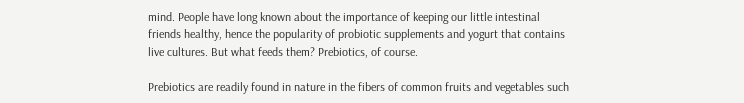mind. People have long known about the importance of keeping our little intestinal friends healthy, hence the popularity of probiotic supplements and yogurt that contains live cultures. But what feeds them? Prebiotics, of course.

Prebiotics are readily found in nature in the fibers of common fruits and vegetables such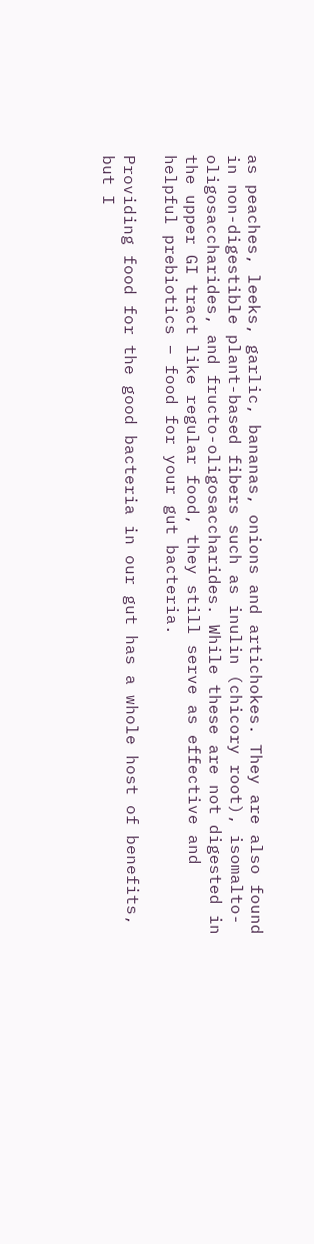as peaches, leeks, garlic, bananas, onions and artichokes. They are also found in non-digestible plant-based fibers such as inulin (chicory root), isomalto-oligosaccharides, and fructo-oligosaccharides. While these are not digested in the upper GI tract like regular food, they still serve as effective and helpful prebiotics – food for your gut bacteria.

Providing food for the good bacteria in our gut has a whole host of benefits, but I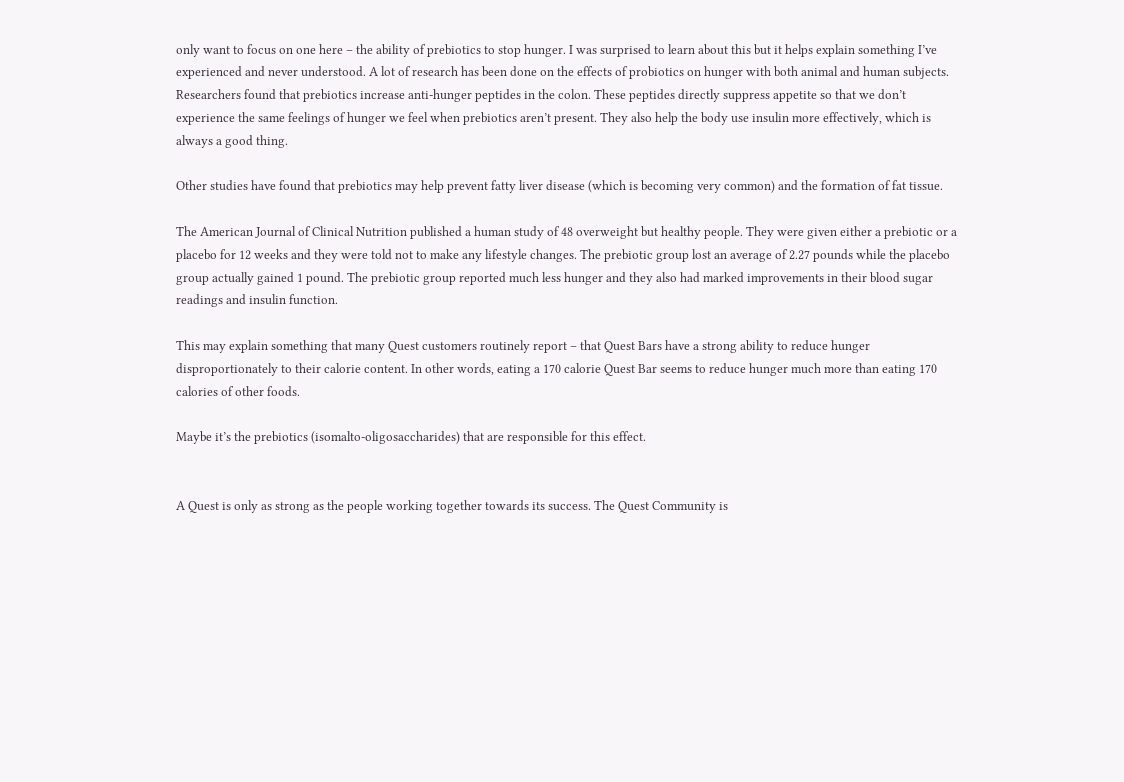only want to focus on one here – the ability of prebiotics to stop hunger. I was surprised to learn about this but it helps explain something I’ve experienced and never understood. A lot of research has been done on the effects of probiotics on hunger with both animal and human subjects. Researchers found that prebiotics increase anti-hunger peptides in the colon. These peptides directly suppress appetite so that we don’t experience the same feelings of hunger we feel when prebiotics aren’t present. They also help the body use insulin more effectively, which is always a good thing.

Other studies have found that prebiotics may help prevent fatty liver disease (which is becoming very common) and the formation of fat tissue.

The American Journal of Clinical Nutrition published a human study of 48 overweight but healthy people. They were given either a prebiotic or a placebo for 12 weeks and they were told not to make any lifestyle changes. The prebiotic group lost an average of 2.27 pounds while the placebo group actually gained 1 pound. The prebiotic group reported much less hunger and they also had marked improvements in their blood sugar readings and insulin function.

This may explain something that many Quest customers routinely report – that Quest Bars have a strong ability to reduce hunger disproportionately to their calorie content. In other words, eating a 170 calorie Quest Bar seems to reduce hunger much more than eating 170 calories of other foods.

Maybe it’s the prebiotics (isomalto-oligosaccharides) that are responsible for this effect.


A Quest is only as strong as the people working together towards its success. The Quest Community is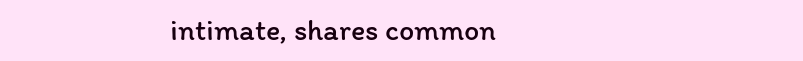intimate, shares common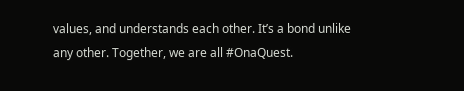values, and understands each other. It’s a bond unlike any other. Together, we are all #OnaQuest.